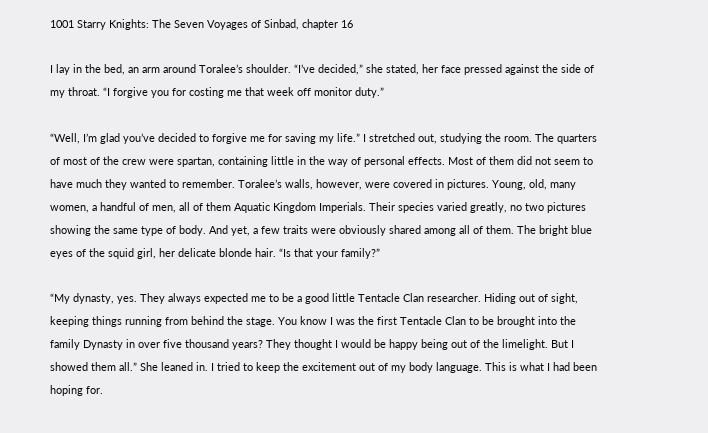1001 Starry Knights: The Seven Voyages of Sinbad, chapter 16

I lay in the bed, an arm around Toralee’s shoulder. “I’ve decided,” she stated, her face pressed against the side of my throat. “I forgive you for costing me that week off monitor duty.”

“Well, I’m glad you’ve decided to forgive me for saving my life.” I stretched out, studying the room. The quarters of most of the crew were spartan, containing little in the way of personal effects. Most of them did not seem to have much they wanted to remember. Toralee’s walls, however, were covered in pictures. Young, old, many women, a handful of men, all of them Aquatic Kingdom Imperials. Their species varied greatly, no two pictures showing the same type of body. And yet, a few traits were obviously shared among all of them. The bright blue eyes of the squid girl, her delicate blonde hair. “Is that your family?”

“My dynasty, yes. They always expected me to be a good little Tentacle Clan researcher. Hiding out of sight, keeping things running from behind the stage. You know I was the first Tentacle Clan to be brought into the family Dynasty in over five thousand years? They thought I would be happy being out of the limelight. But I showed them all.” She leaned in. I tried to keep the excitement out of my body language. This is what I had been hoping for.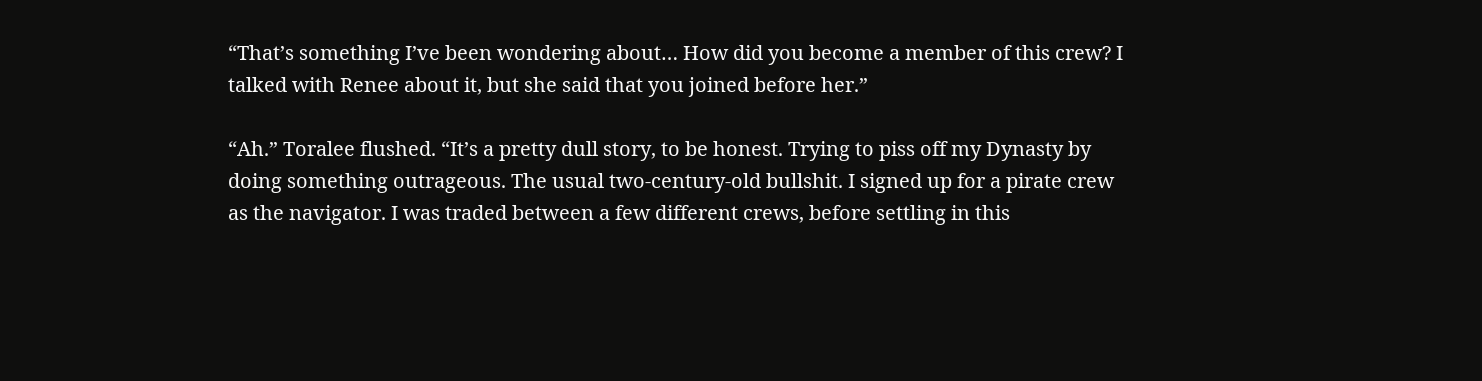“That’s something I’ve been wondering about… How did you become a member of this crew? I talked with Renee about it, but she said that you joined before her.”

“Ah.” Toralee flushed. “It’s a pretty dull story, to be honest. Trying to piss off my Dynasty by doing something outrageous. The usual two-century-old bullshit. I signed up for a pirate crew as the navigator. I was traded between a few different crews, before settling in this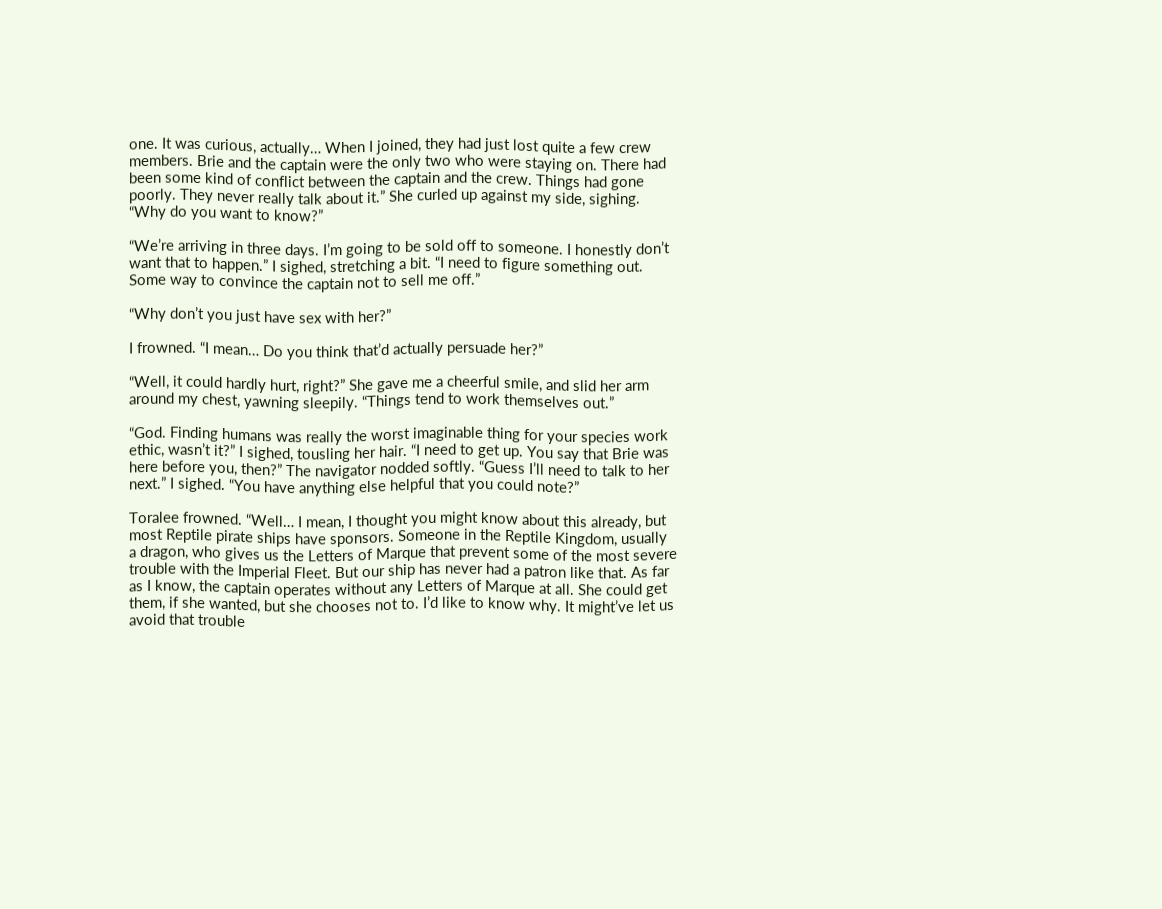one. It was curious, actually… When I joined, they had just lost quite a few crew members. Brie and the captain were the only two who were staying on. There had been some kind of conflict between the captain and the crew. Things had gone poorly. They never really talk about it.” She curled up against my side, sighing. “Why do you want to know?”

“We’re arriving in three days. I’m going to be sold off to someone. I honestly don’t want that to happen.” I sighed, stretching a bit. “I need to figure something out. Some way to convince the captain not to sell me off.”

“Why don’t you just have sex with her?”

I frowned. “I mean… Do you think that’d actually persuade her?”

“Well, it could hardly hurt, right?” She gave me a cheerful smile, and slid her arm around my chest, yawning sleepily. “Things tend to work themselves out.”

“God. Finding humans was really the worst imaginable thing for your species work ethic, wasn’t it?” I sighed, tousling her hair. “I need to get up. You say that Brie was here before you, then?” The navigator nodded softly. “Guess I’ll need to talk to her next.” I sighed. “You have anything else helpful that you could note?”

Toralee frowned. “Well… I mean, I thought you might know about this already, but most Reptile pirate ships have sponsors. Someone in the Reptile Kingdom, usually a dragon, who gives us the Letters of Marque that prevent some of the most severe trouble with the Imperial Fleet. But our ship has never had a patron like that. As far as I know, the captain operates without any Letters of Marque at all. She could get them, if she wanted, but she chooses not to. I’d like to know why. It might’ve let us avoid that trouble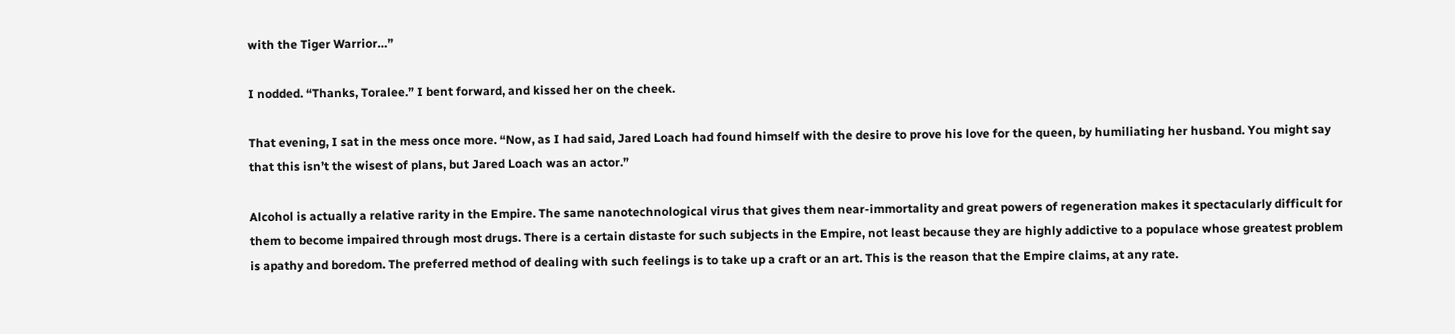with the Tiger Warrior…”

I nodded. “Thanks, Toralee.” I bent forward, and kissed her on the cheek.

That evening, I sat in the mess once more. “Now, as I had said, Jared Loach had found himself with the desire to prove his love for the queen, by humiliating her husband. You might say that this isn’t the wisest of plans, but Jared Loach was an actor.”

Alcohol is actually a relative rarity in the Empire. The same nanotechnological virus that gives them near-immortality and great powers of regeneration makes it spectacularly difficult for them to become impaired through most drugs. There is a certain distaste for such subjects in the Empire, not least because they are highly addictive to a populace whose greatest problem is apathy and boredom. The preferred method of dealing with such feelings is to take up a craft or an art. This is the reason that the Empire claims, at any rate.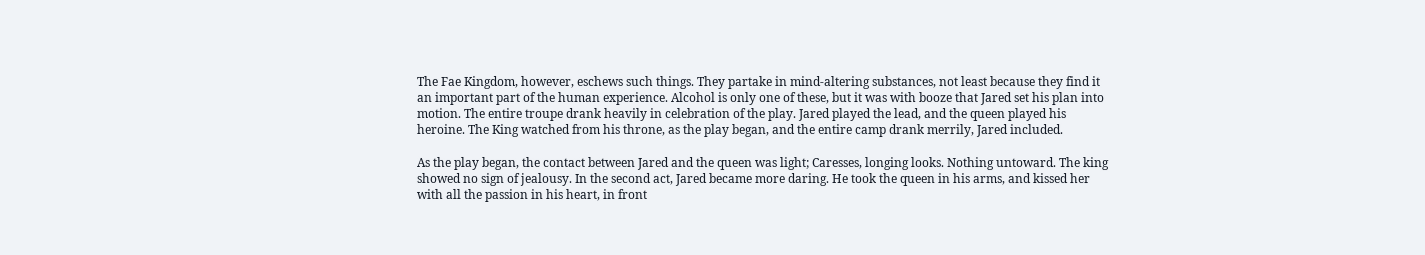The Fae Kingdom, however, eschews such things. They partake in mind-altering substances, not least because they find it an important part of the human experience. Alcohol is only one of these, but it was with booze that Jared set his plan into motion. The entire troupe drank heavily in celebration of the play. Jared played the lead, and the queen played his heroine. The King watched from his throne, as the play began, and the entire camp drank merrily, Jared included.

As the play began, the contact between Jared and the queen was light; Caresses, longing looks. Nothing untoward. The king showed no sign of jealousy. In the second act, Jared became more daring. He took the queen in his arms, and kissed her with all the passion in his heart, in front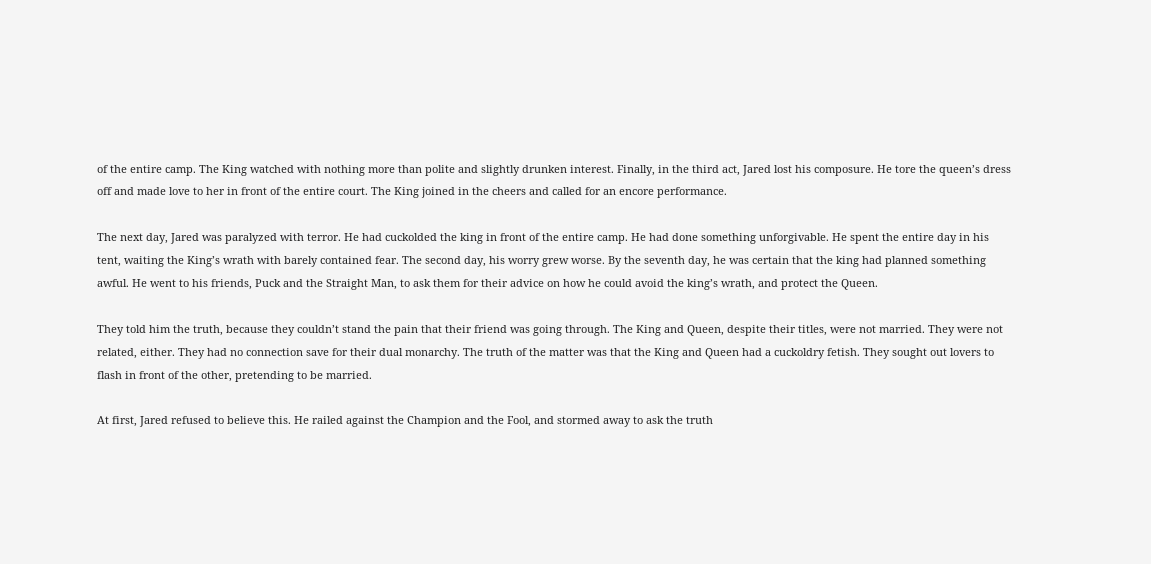of the entire camp. The King watched with nothing more than polite and slightly drunken interest. Finally, in the third act, Jared lost his composure. He tore the queen’s dress off and made love to her in front of the entire court. The King joined in the cheers and called for an encore performance.

The next day, Jared was paralyzed with terror. He had cuckolded the king in front of the entire camp. He had done something unforgivable. He spent the entire day in his tent, waiting the King’s wrath with barely contained fear. The second day, his worry grew worse. By the seventh day, he was certain that the king had planned something awful. He went to his friends, Puck and the Straight Man, to ask them for their advice on how he could avoid the king’s wrath, and protect the Queen.

They told him the truth, because they couldn’t stand the pain that their friend was going through. The King and Queen, despite their titles, were not married. They were not related, either. They had no connection save for their dual monarchy. The truth of the matter was that the King and Queen had a cuckoldry fetish. They sought out lovers to flash in front of the other, pretending to be married.

At first, Jared refused to believe this. He railed against the Champion and the Fool, and stormed away to ask the truth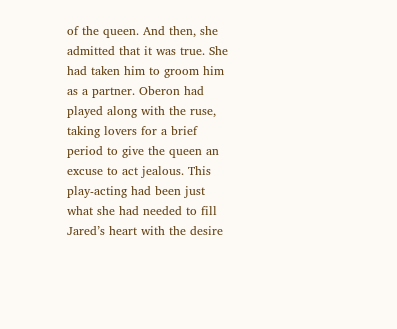of the queen. And then, she admitted that it was true. She had taken him to groom him as a partner. Oberon had played along with the ruse, taking lovers for a brief period to give the queen an excuse to act jealous. This play-acting had been just what she had needed to fill Jared’s heart with the desire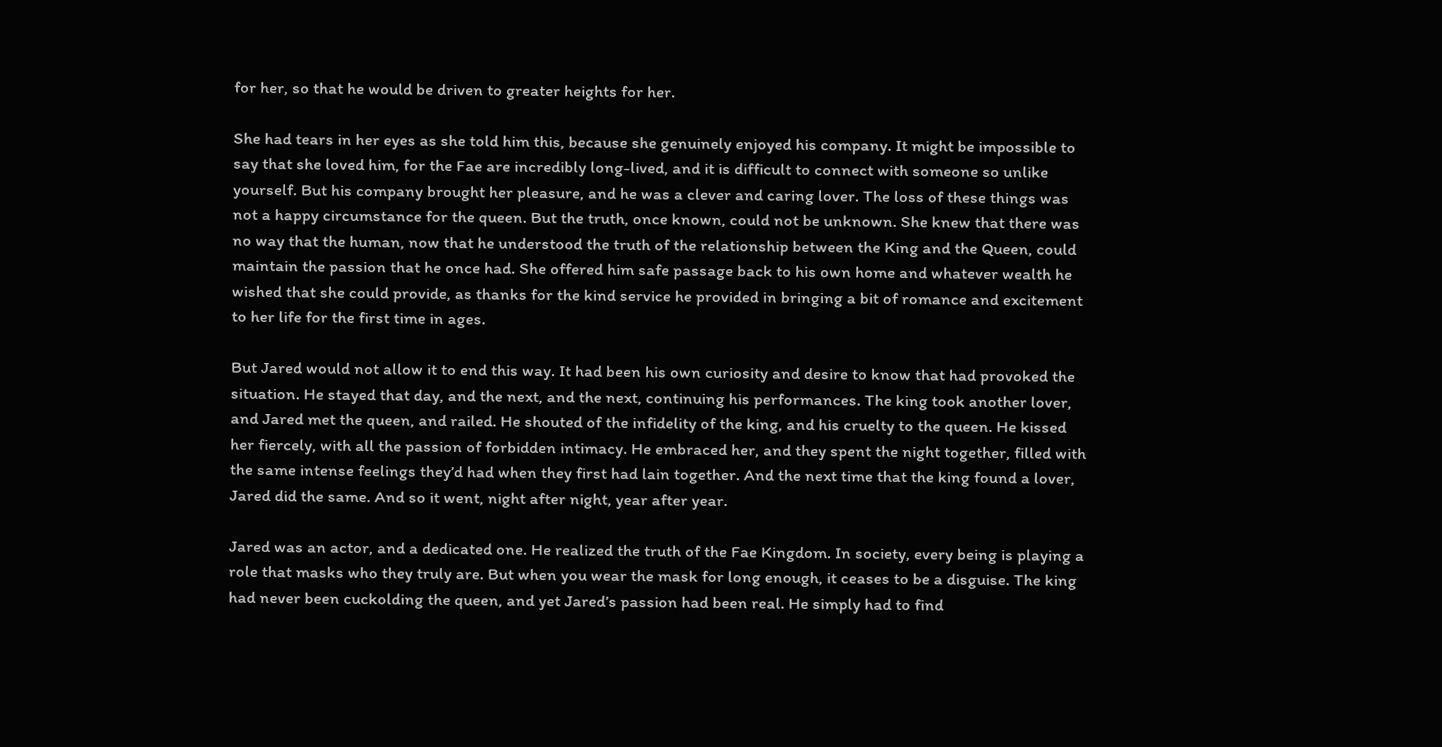for her, so that he would be driven to greater heights for her.

She had tears in her eyes as she told him this, because she genuinely enjoyed his company. It might be impossible to say that she loved him, for the Fae are incredibly long-lived, and it is difficult to connect with someone so unlike yourself. But his company brought her pleasure, and he was a clever and caring lover. The loss of these things was not a happy circumstance for the queen. But the truth, once known, could not be unknown. She knew that there was no way that the human, now that he understood the truth of the relationship between the King and the Queen, could maintain the passion that he once had. She offered him safe passage back to his own home and whatever wealth he wished that she could provide, as thanks for the kind service he provided in bringing a bit of romance and excitement to her life for the first time in ages.

But Jared would not allow it to end this way. It had been his own curiosity and desire to know that had provoked the situation. He stayed that day, and the next, and the next, continuing his performances. The king took another lover, and Jared met the queen, and railed. He shouted of the infidelity of the king, and his cruelty to the queen. He kissed her fiercely, with all the passion of forbidden intimacy. He embraced her, and they spent the night together, filled with the same intense feelings they’d had when they first had lain together. And the next time that the king found a lover, Jared did the same. And so it went, night after night, year after year.

Jared was an actor, and a dedicated one. He realized the truth of the Fae Kingdom. In society, every being is playing a role that masks who they truly are. But when you wear the mask for long enough, it ceases to be a disguise. The king had never been cuckolding the queen, and yet Jared’s passion had been real. He simply had to find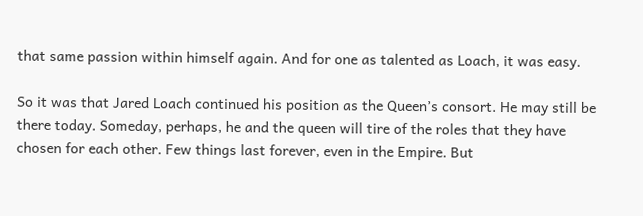that same passion within himself again. And for one as talented as Loach, it was easy.

So it was that Jared Loach continued his position as the Queen’s consort. He may still be there today. Someday, perhaps, he and the queen will tire of the roles that they have chosen for each other. Few things last forever, even in the Empire. But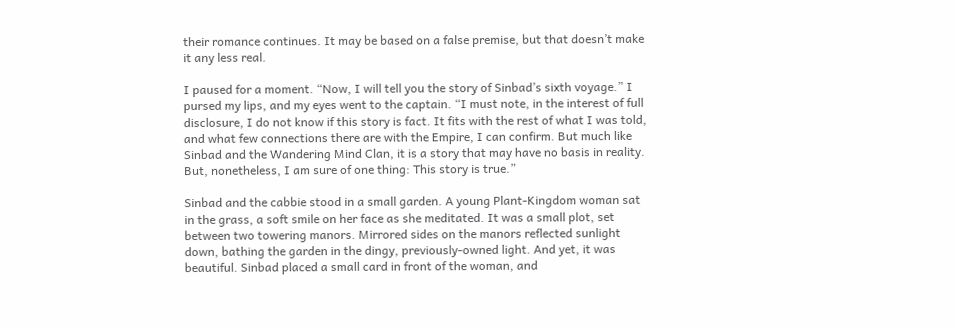their romance continues. It may be based on a false premise, but that doesn’t make it any less real.

I paused for a moment. “Now, I will tell you the story of Sinbad’s sixth voyage.” I pursed my lips, and my eyes went to the captain. “I must note, in the interest of full disclosure, I do not know if this story is fact. It fits with the rest of what I was told, and what few connections there are with the Empire, I can confirm. But much like Sinbad and the Wandering Mind Clan, it is a story that may have no basis in reality. But, nonetheless, I am sure of one thing: This story is true.”

Sinbad and the cabbie stood in a small garden. A young Plant-Kingdom woman sat in the grass, a soft smile on her face as she meditated. It was a small plot, set between two towering manors. Mirrored sides on the manors reflected sunlight down, bathing the garden in the dingy, previously-owned light. And yet, it was beautiful. Sinbad placed a small card in front of the woman, and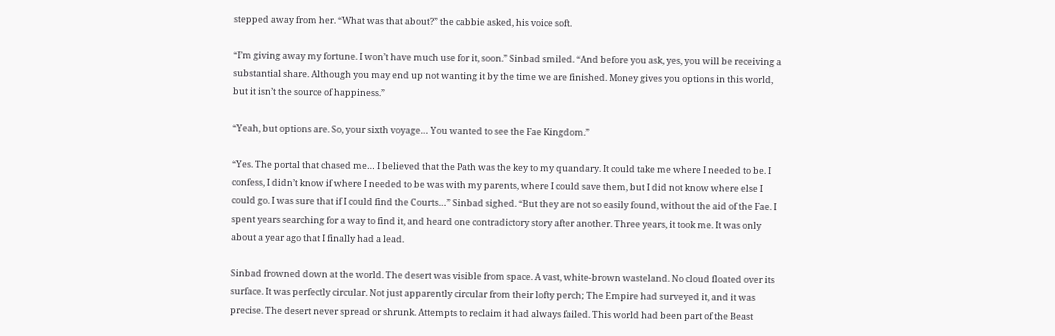stepped away from her. “What was that about?” the cabbie asked, his voice soft.

“I’m giving away my fortune. I won’t have much use for it, soon.” Sinbad smiled. “And before you ask, yes, you will be receiving a substantial share. Although you may end up not wanting it by the time we are finished. Money gives you options in this world, but it isn’t the source of happiness.”

“Yeah, but options are. So, your sixth voyage… You wanted to see the Fae Kingdom.”

“Yes. The portal that chased me… I believed that the Path was the key to my quandary. It could take me where I needed to be. I confess, I didn’t know if where I needed to be was with my parents, where I could save them, but I did not know where else I could go. I was sure that if I could find the Courts…” Sinbad sighed. “But they are not so easily found, without the aid of the Fae. I spent years searching for a way to find it, and heard one contradictory story after another. Three years, it took me. It was only about a year ago that I finally had a lead.

Sinbad frowned down at the world. The desert was visible from space. A vast, white-brown wasteland. No cloud floated over its surface. It was perfectly circular. Not just apparently circular from their lofty perch; The Empire had surveyed it, and it was precise. The desert never spread or shrunk. Attempts to reclaim it had always failed. This world had been part of the Beast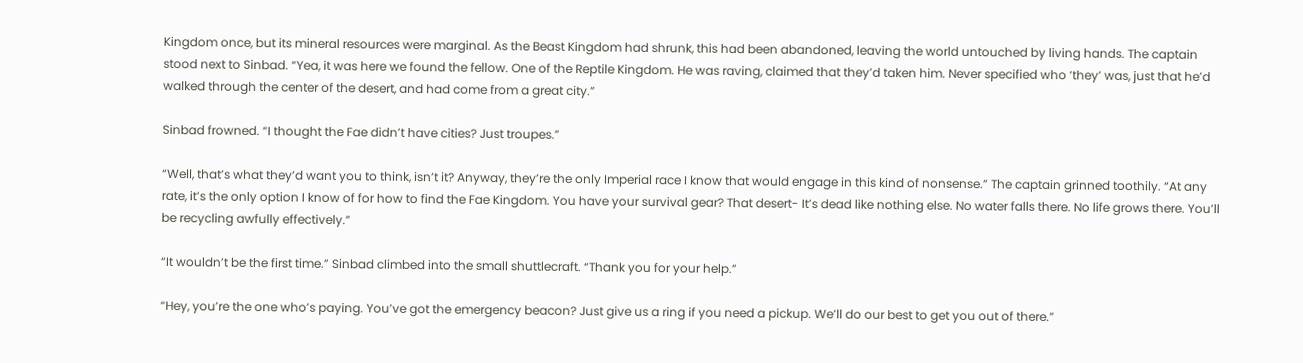Kingdom once, but its mineral resources were marginal. As the Beast Kingdom had shrunk, this had been abandoned, leaving the world untouched by living hands. The captain stood next to Sinbad. “Yea, it was here we found the fellow. One of the Reptile Kingdom. He was raving, claimed that they’d taken him. Never specified who ‘they’ was, just that he’d walked through the center of the desert, and had come from a great city.”

Sinbad frowned. “I thought the Fae didn’t have cities? Just troupes.”

“Well, that’s what they’d want you to think, isn’t it? Anyway, they’re the only Imperial race I know that would engage in this kind of nonsense.” The captain grinned toothily. “At any rate, it’s the only option I know of for how to find the Fae Kingdom. You have your survival gear? That desert- It’s dead like nothing else. No water falls there. No life grows there. You’ll be recycling awfully effectively.”

“It wouldn’t be the first time.” Sinbad climbed into the small shuttlecraft. “Thank you for your help.”

“Hey, you’re the one who’s paying. You’ve got the emergency beacon? Just give us a ring if you need a pickup. We’ll do our best to get you out of there.”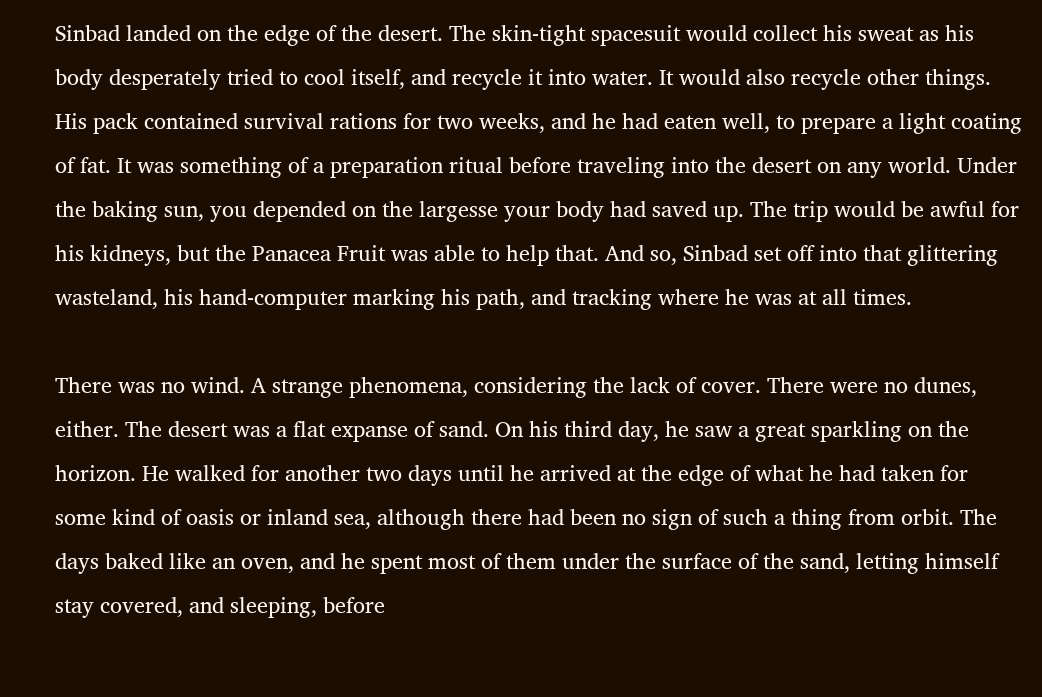Sinbad landed on the edge of the desert. The skin-tight spacesuit would collect his sweat as his body desperately tried to cool itself, and recycle it into water. It would also recycle other things. His pack contained survival rations for two weeks, and he had eaten well, to prepare a light coating of fat. It was something of a preparation ritual before traveling into the desert on any world. Under the baking sun, you depended on the largesse your body had saved up. The trip would be awful for his kidneys, but the Panacea Fruit was able to help that. And so, Sinbad set off into that glittering wasteland, his hand-computer marking his path, and tracking where he was at all times.

There was no wind. A strange phenomena, considering the lack of cover. There were no dunes, either. The desert was a flat expanse of sand. On his third day, he saw a great sparkling on the horizon. He walked for another two days until he arrived at the edge of what he had taken for some kind of oasis or inland sea, although there had been no sign of such a thing from orbit. The days baked like an oven, and he spent most of them under the surface of the sand, letting himself stay covered, and sleeping, before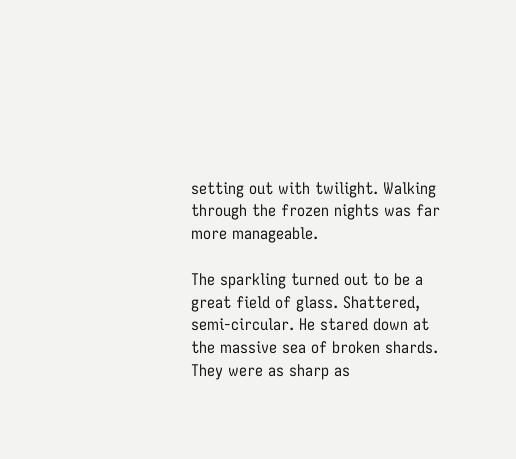setting out with twilight. Walking through the frozen nights was far more manageable.

The sparkling turned out to be a great field of glass. Shattered, semi-circular. He stared down at the massive sea of broken shards. They were as sharp as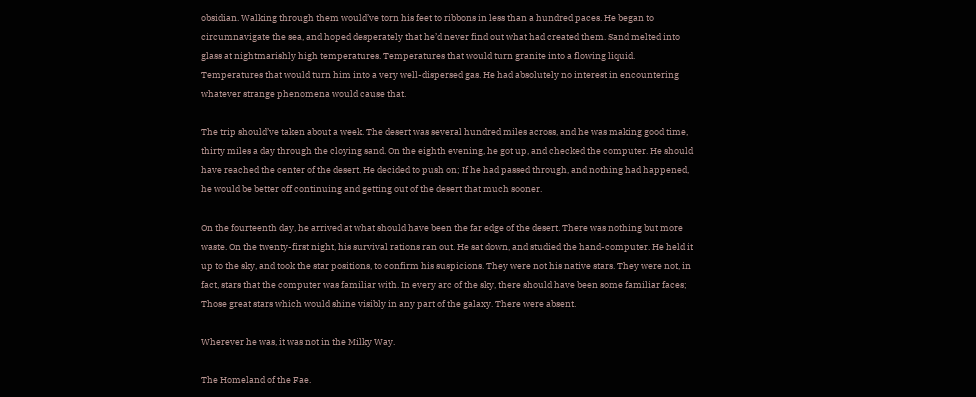obsidian. Walking through them would’ve torn his feet to ribbons in less than a hundred paces. He began to circumnavigate the sea, and hoped desperately that he’d never find out what had created them. Sand melted into glass at nightmarishly high temperatures. Temperatures that would turn granite into a flowing liquid. Temperatures that would turn him into a very well-dispersed gas. He had absolutely no interest in encountering whatever strange phenomena would cause that.

The trip should’ve taken about a week. The desert was several hundred miles across, and he was making good time, thirty miles a day through the cloying sand. On the eighth evening, he got up, and checked the computer. He should have reached the center of the desert. He decided to push on; If he had passed through, and nothing had happened, he would be better off continuing and getting out of the desert that much sooner.

On the fourteenth day, he arrived at what should have been the far edge of the desert. There was nothing but more waste. On the twenty-first night, his survival rations ran out. He sat down, and studied the hand-computer. He held it up to the sky, and took the star positions, to confirm his suspicions. They were not his native stars. They were not, in fact, stars that the computer was familiar with. In every arc of the sky, there should have been some familiar faces; Those great stars which would shine visibly in any part of the galaxy. There were absent.

Wherever he was, it was not in the Milky Way.

The Homeland of the Fae.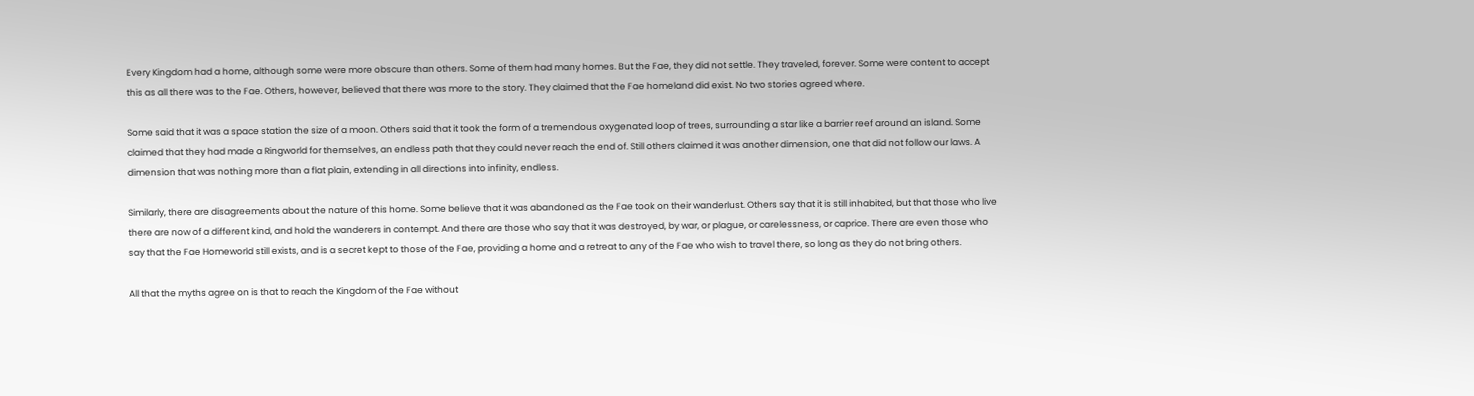Every Kingdom had a home, although some were more obscure than others. Some of them had many homes. But the Fae, they did not settle. They traveled, forever. Some were content to accept this as all there was to the Fae. Others, however, believed that there was more to the story. They claimed that the Fae homeland did exist. No two stories agreed where.

Some said that it was a space station the size of a moon. Others said that it took the form of a tremendous oxygenated loop of trees, surrounding a star like a barrier reef around an island. Some claimed that they had made a Ringworld for themselves, an endless path that they could never reach the end of. Still others claimed it was another dimension, one that did not follow our laws. A dimension that was nothing more than a flat plain, extending in all directions into infinity, endless.

Similarly, there are disagreements about the nature of this home. Some believe that it was abandoned as the Fae took on their wanderlust. Others say that it is still inhabited, but that those who live there are now of a different kind, and hold the wanderers in contempt. And there are those who say that it was destroyed, by war, or plague, or carelessness, or caprice. There are even those who say that the Fae Homeworld still exists, and is a secret kept to those of the Fae, providing a home and a retreat to any of the Fae who wish to travel there, so long as they do not bring others.

All that the myths agree on is that to reach the Kingdom of the Fae without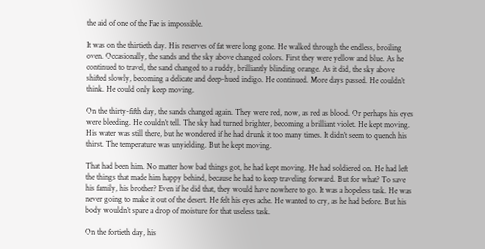the aid of one of the Fae is impossible.

It was on the thirtieth day. His reserves of fat were long gone. He walked through the endless, broiling oven. Occasionally, the sands and the sky above changed colors. First they were yellow and blue. As he continued to travel, the sand changed to a ruddy, brilliantly blinding orange. As it did, the sky above shifted slowly, becoming a delicate and deep-hued indigo. He continued. More days passed. He couldn’t think. He could only keep moving.

On the thirty-fifth day, the sands changed again. They were red, now, as red as blood. Or perhaps his eyes were bleeding. He couldn’t tell. The sky had turned brighter, becoming a brilliant violet. He kept moving. His water was still there, but he wondered if he had drunk it too many times. It didn’t seem to quench his thirst. The temperature was unyielding. But he kept moving.

That had been him. No matter how bad things got, he had kept moving. He had soldiered on. He had left the things that made him happy behind, because he had to keep traveling forward. But for what? To save his family, his brother? Even if he did that, they would have nowhere to go. It was a hopeless task. He was never going to make it out of the desert. He felt his eyes ache. He wanted to cry, as he had before. But his body wouldn’t spare a drop of moisture for that useless task.

On the fortieth day, his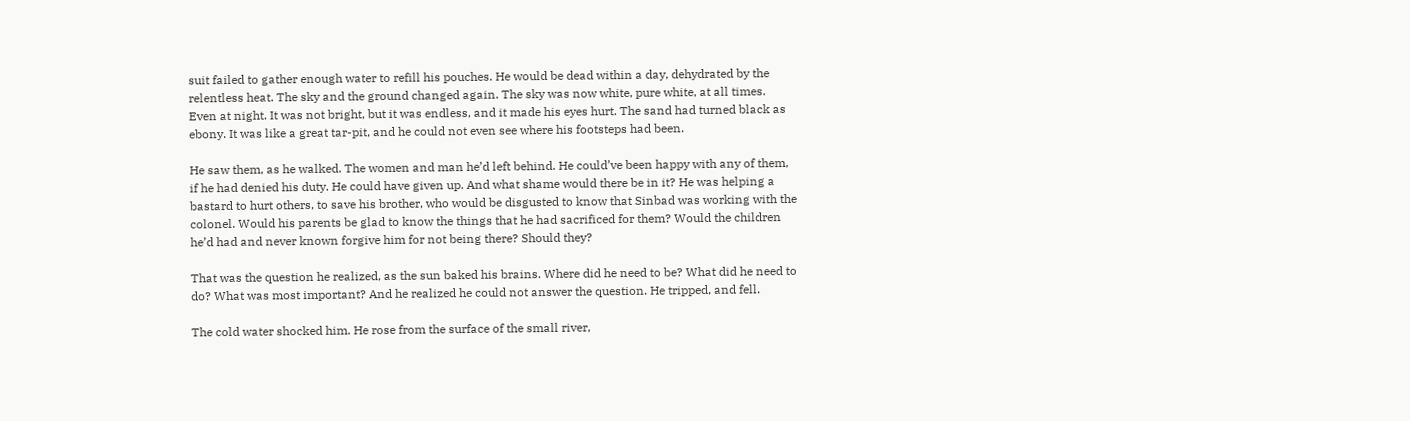suit failed to gather enough water to refill his pouches. He would be dead within a day, dehydrated by the relentless heat. The sky and the ground changed again. The sky was now white, pure white, at all times. Even at night. It was not bright, but it was endless, and it made his eyes hurt. The sand had turned black as ebony. It was like a great tar-pit, and he could not even see where his footsteps had been.

He saw them, as he walked. The women and man he’d left behind. He could’ve been happy with any of them, if he had denied his duty. He could have given up. And what shame would there be in it? He was helping a bastard to hurt others, to save his brother, who would be disgusted to know that Sinbad was working with the colonel. Would his parents be glad to know the things that he had sacrificed for them? Would the children he’d had and never known forgive him for not being there? Should they?

That was the question he realized, as the sun baked his brains. Where did he need to be? What did he need to do? What was most important? And he realized he could not answer the question. He tripped, and fell.

The cold water shocked him. He rose from the surface of the small river,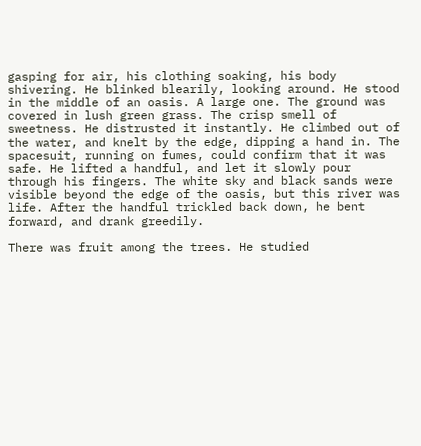gasping for air, his clothing soaking, his body shivering. He blinked blearily, looking around. He stood in the middle of an oasis. A large one. The ground was covered in lush green grass. The crisp smell of sweetness. He distrusted it instantly. He climbed out of the water, and knelt by the edge, dipping a hand in. The spacesuit, running on fumes, could confirm that it was safe. He lifted a handful, and let it slowly pour through his fingers. The white sky and black sands were visible beyond the edge of the oasis, but this river was life. After the handful trickled back down, he bent forward, and drank greedily.

There was fruit among the trees. He studied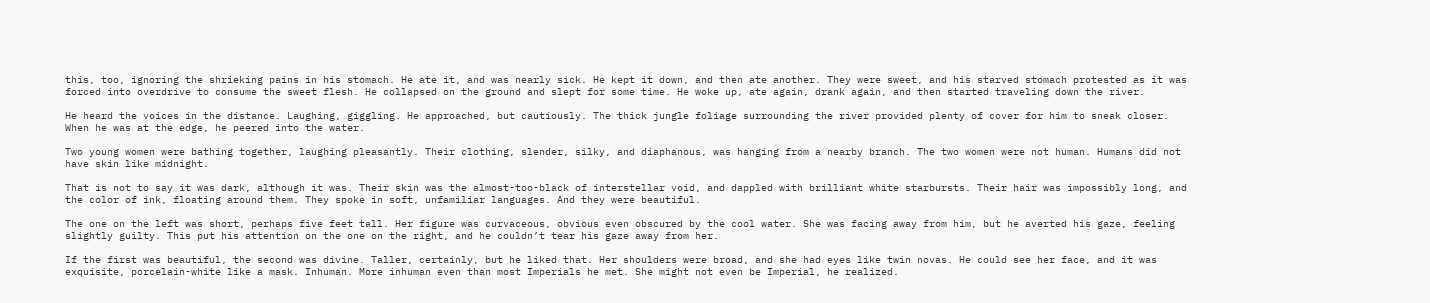this, too, ignoring the shrieking pains in his stomach. He ate it, and was nearly sick. He kept it down, and then ate another. They were sweet, and his starved stomach protested as it was forced into overdrive to consume the sweet flesh. He collapsed on the ground and slept for some time. He woke up, ate again, drank again, and then started traveling down the river.

He heard the voices in the distance. Laughing, giggling. He approached, but cautiously. The thick jungle foliage surrounding the river provided plenty of cover for him to sneak closer. When he was at the edge, he peered into the water.

Two young women were bathing together, laughing pleasantly. Their clothing, slender, silky, and diaphanous, was hanging from a nearby branch. The two women were not human. Humans did not have skin like midnight.

That is not to say it was dark, although it was. Their skin was the almost-too-black of interstellar void, and dappled with brilliant white starbursts. Their hair was impossibly long, and the color of ink, floating around them. They spoke in soft, unfamiliar languages. And they were beautiful.

The one on the left was short, perhaps five feet tall. Her figure was curvaceous, obvious even obscured by the cool water. She was facing away from him, but he averted his gaze, feeling slightly guilty. This put his attention on the one on the right, and he couldn’t tear his gaze away from her.

If the first was beautiful, the second was divine. Taller, certainly, but he liked that. Her shoulders were broad, and she had eyes like twin novas. He could see her face, and it was exquisite, porcelain-white like a mask. Inhuman. More inhuman even than most Imperials he met. She might not even be Imperial, he realized.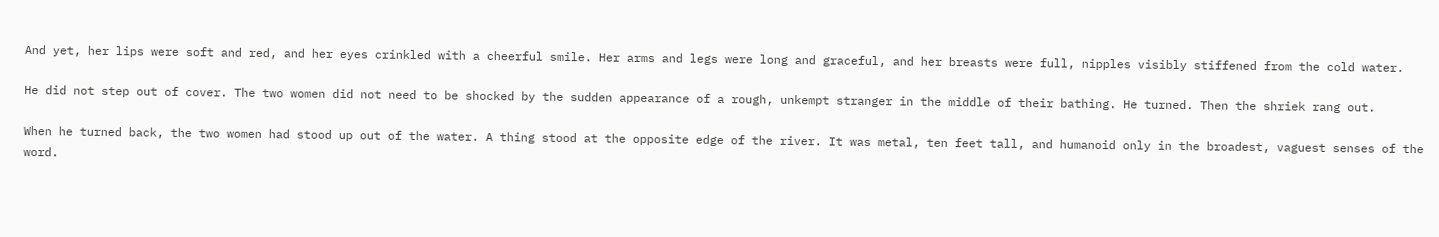And yet, her lips were soft and red, and her eyes crinkled with a cheerful smile. Her arms and legs were long and graceful, and her breasts were full, nipples visibly stiffened from the cold water.

He did not step out of cover. The two women did not need to be shocked by the sudden appearance of a rough, unkempt stranger in the middle of their bathing. He turned. Then the shriek rang out.

When he turned back, the two women had stood up out of the water. A thing stood at the opposite edge of the river. It was metal, ten feet tall, and humanoid only in the broadest, vaguest senses of the word.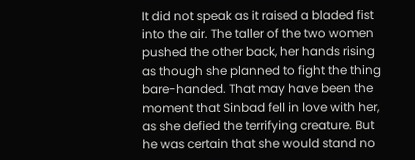It did not speak as it raised a bladed fist into the air. The taller of the two women pushed the other back, her hands rising as though she planned to fight the thing bare-handed. That may have been the moment that Sinbad fell in love with her, as she defied the terrifying creature. But he was certain that she would stand no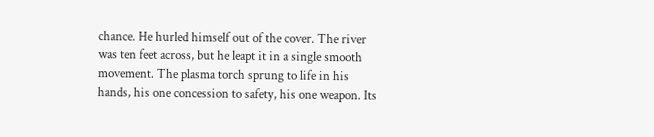chance. He hurled himself out of the cover. The river was ten feet across, but he leapt it in a single smooth movement. The plasma torch sprung to life in his hands, his one concession to safety, his one weapon. Its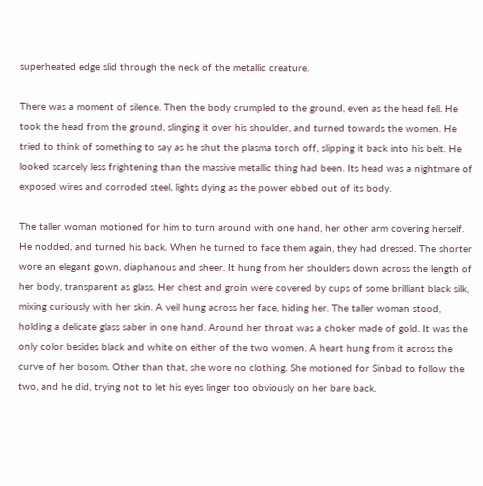superheated edge slid through the neck of the metallic creature.

There was a moment of silence. Then the body crumpled to the ground, even as the head fell. He took the head from the ground, slinging it over his shoulder, and turned towards the women. He tried to think of something to say as he shut the plasma torch off, slipping it back into his belt. He looked scarcely less frightening than the massive metallic thing had been. Its head was a nightmare of exposed wires and corroded steel, lights dying as the power ebbed out of its body.

The taller woman motioned for him to turn around with one hand, her other arm covering herself. He nodded, and turned his back. When he turned to face them again, they had dressed. The shorter wore an elegant gown, diaphanous and sheer. It hung from her shoulders down across the length of her body, transparent as glass. Her chest and groin were covered by cups of some brilliant black silk, mixing curiously with her skin. A veil hung across her face, hiding her. The taller woman stood, holding a delicate glass saber in one hand. Around her throat was a choker made of gold. It was the only color besides black and white on either of the two women. A heart hung from it across the curve of her bosom. Other than that, she wore no clothing. She motioned for Sinbad to follow the two, and he did, trying not to let his eyes linger too obviously on her bare back.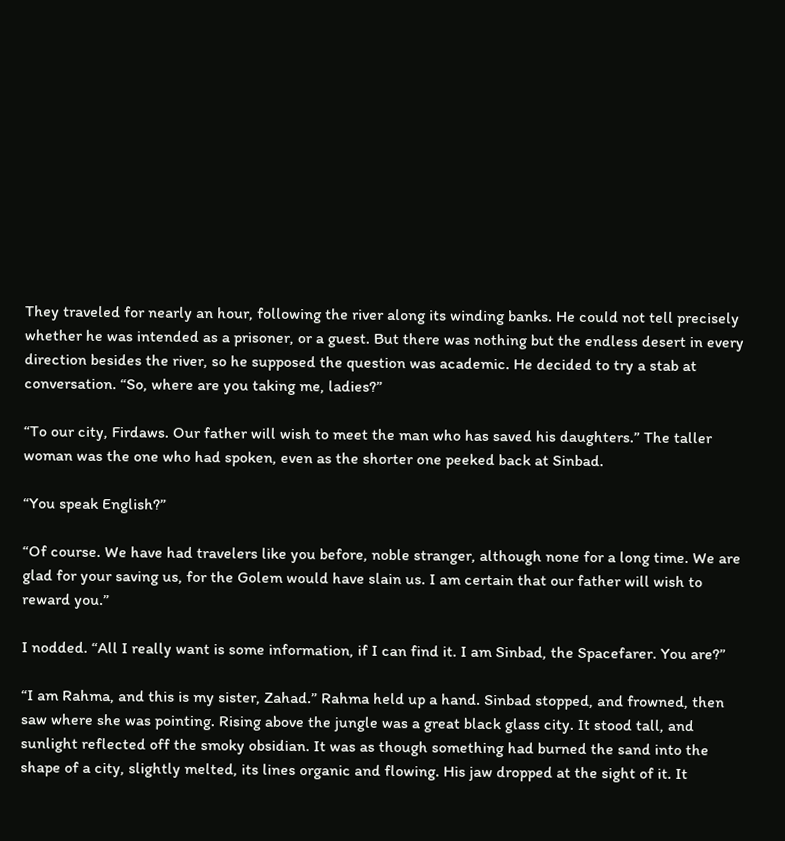They traveled for nearly an hour, following the river along its winding banks. He could not tell precisely whether he was intended as a prisoner, or a guest. But there was nothing but the endless desert in every direction besides the river, so he supposed the question was academic. He decided to try a stab at conversation. “So, where are you taking me, ladies?”

“To our city, Firdaws. Our father will wish to meet the man who has saved his daughters.” The taller woman was the one who had spoken, even as the shorter one peeked back at Sinbad.

“You speak English?”

“Of course. We have had travelers like you before, noble stranger, although none for a long time. We are glad for your saving us, for the Golem would have slain us. I am certain that our father will wish to reward you.”

I nodded. “All I really want is some information, if I can find it. I am Sinbad, the Spacefarer. You are?”

“I am Rahma, and this is my sister, Zahad.” Rahma held up a hand. Sinbad stopped, and frowned, then saw where she was pointing. Rising above the jungle was a great black glass city. It stood tall, and sunlight reflected off the smoky obsidian. It was as though something had burned the sand into the shape of a city, slightly melted, its lines organic and flowing. His jaw dropped at the sight of it. It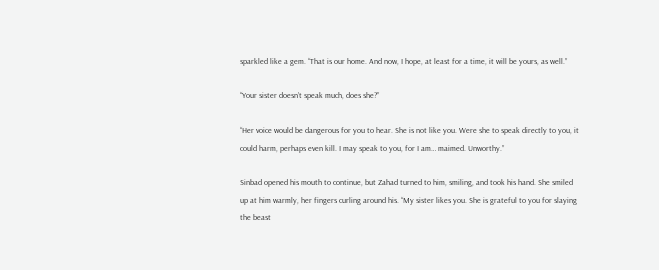sparkled like a gem. “That is our home. And now, I hope, at least for a time, it will be yours, as well.”

“Your sister doesn’t speak much, does she?”

“Her voice would be dangerous for you to hear. She is not like you. Were she to speak directly to you, it could harm, perhaps even kill. I may speak to you, for I am… maimed. Unworthy.”

Sinbad opened his mouth to continue, but Zahad turned to him, smiling, and took his hand. She smiled up at him warmly, her fingers curling around his. “My sister likes you. She is grateful to you for slaying the beast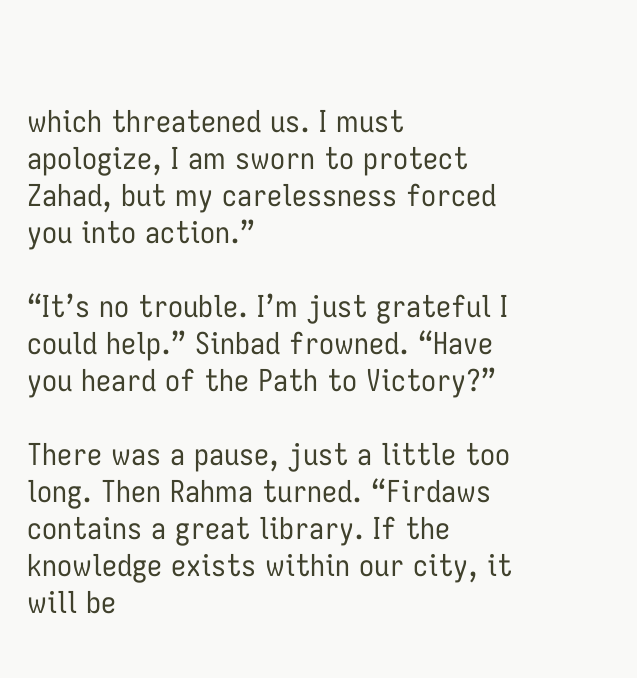which threatened us. I must apologize, I am sworn to protect Zahad, but my carelessness forced you into action.”

“It’s no trouble. I’m just grateful I could help.” Sinbad frowned. “Have you heard of the Path to Victory?”

There was a pause, just a little too long. Then Rahma turned. “Firdaws contains a great library. If the knowledge exists within our city, it will be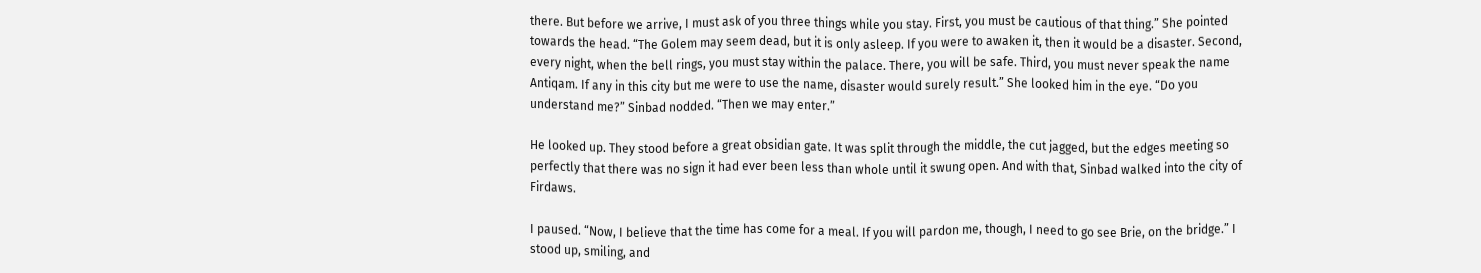there. But before we arrive, I must ask of you three things while you stay. First, you must be cautious of that thing.” She pointed towards the head. “The Golem may seem dead, but it is only asleep. If you were to awaken it, then it would be a disaster. Second, every night, when the bell rings, you must stay within the palace. There, you will be safe. Third, you must never speak the name Antiqam. If any in this city but me were to use the name, disaster would surely result.” She looked him in the eye. “Do you understand me?” Sinbad nodded. “Then we may enter.”

He looked up. They stood before a great obsidian gate. It was split through the middle, the cut jagged, but the edges meeting so perfectly that there was no sign it had ever been less than whole until it swung open. And with that, Sinbad walked into the city of Firdaws.

I paused. “Now, I believe that the time has come for a meal. If you will pardon me, though, I need to go see Brie, on the bridge.” I stood up, smiling, and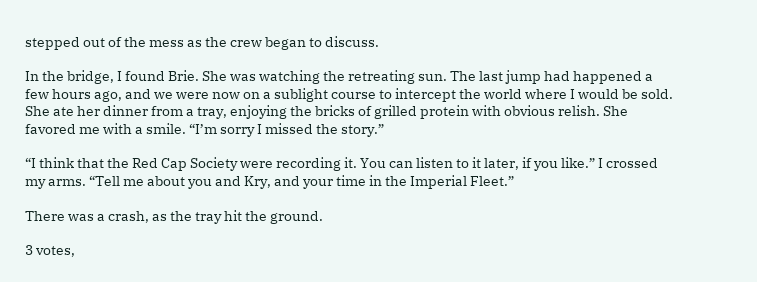stepped out of the mess as the crew began to discuss.

In the bridge, I found Brie. She was watching the retreating sun. The last jump had happened a few hours ago, and we were now on a sublight course to intercept the world where I would be sold. She ate her dinner from a tray, enjoying the bricks of grilled protein with obvious relish. She favored me with a smile. “I’m sorry I missed the story.”

“I think that the Red Cap Society were recording it. You can listen to it later, if you like.” I crossed my arms. “Tell me about you and Kry, and your time in the Imperial Fleet.”

There was a crash, as the tray hit the ground.

3 votes,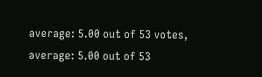average: 5.00 out of 53 votes, average: 5.00 out of 53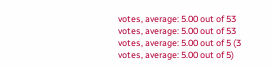votes, average: 5.00 out of 53 votes, average: 5.00 out of 53 votes, average: 5.00 out of 5 (3 votes, average: 5.00 out of 5)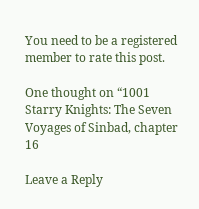You need to be a registered member to rate this post.

One thought on “1001 Starry Knights: The Seven Voyages of Sinbad, chapter 16

Leave a Reply